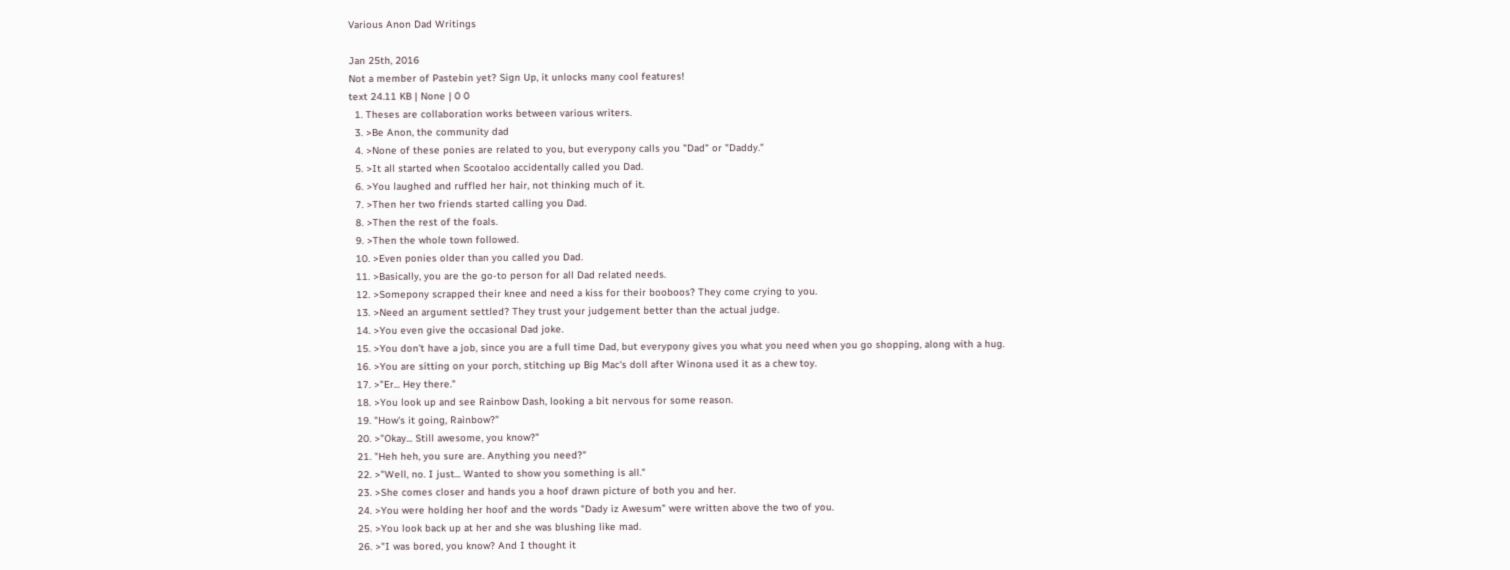Various Anon Dad Writings

Jan 25th, 2016
Not a member of Pastebin yet? Sign Up, it unlocks many cool features!
text 24.11 KB | None | 0 0
  1. Theses are collaboration works between various writers.
  3. >Be Anon, the community dad
  4. >None of these ponies are related to you, but everypony calls you "Dad" or "Daddy."
  5. >It all started when Scootaloo accidentally called you Dad.
  6. >You laughed and ruffled her hair, not thinking much of it.
  7. >Then her two friends started calling you Dad.
  8. >Then the rest of the foals.
  9. >Then the whole town followed.
  10. >Even ponies older than you called you Dad.
  11. >Basically, you are the go-to person for all Dad related needs.
  12. >Somepony scrapped their knee and need a kiss for their booboos? They come crying to you.
  13. >Need an argument settled? They trust your judgement better than the actual judge.
  14. >You even give the occasional Dad joke.
  15. >You don't have a job, since you are a full time Dad, but everypony gives you what you need when you go shopping, along with a hug.
  16. >You are sitting on your porch, stitching up Big Mac's doll after Winona used it as a chew toy.
  17. >"Er... Hey there."
  18. >You look up and see Rainbow Dash, looking a bit nervous for some reason.
  19. "How's it going, Rainbow?"
  20. >"Okay... Still awesome, you know?"
  21. "Heh heh, you sure are. Anything you need?"
  22. >"Well, no. I just... Wanted to show you something is all."
  23. >She comes closer and hands you a hoof drawn picture of both you and her.
  24. >You were holding her hoof and the words "Dady iz Awesum" were written above the two of you.
  25. >You look back up at her and she was blushing like mad.
  26. >"I was bored, you know? And I thought it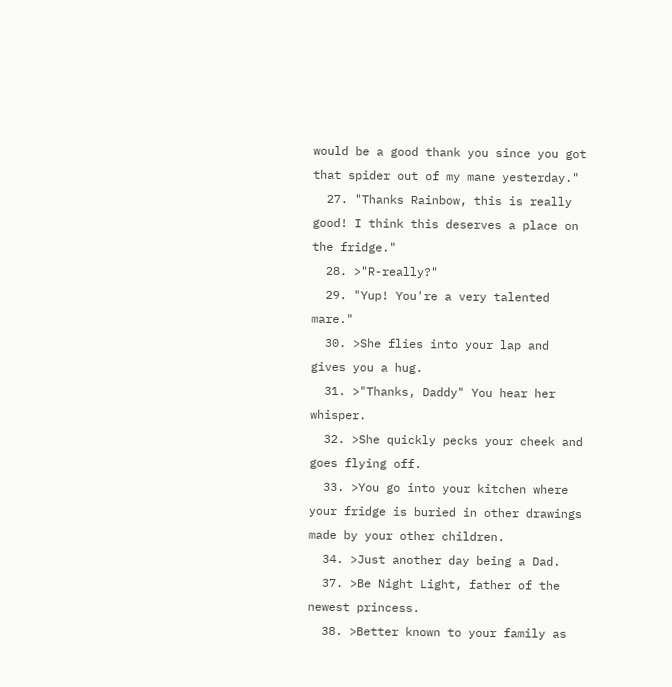would be a good thank you since you got that spider out of my mane yesterday."
  27. "Thanks Rainbow, this is really good! I think this deserves a place on the fridge."
  28. >"R-really?"
  29. "Yup! You're a very talented mare."
  30. >She flies into your lap and gives you a hug.
  31. >"Thanks, Daddy" You hear her whisper.
  32. >She quickly pecks your cheek and goes flying off.
  33. >You go into your kitchen where your fridge is buried in other drawings made by your other children.
  34. >Just another day being a Dad.
  37. >Be Night Light, father of the newest princess.
  38. >Better known to your family as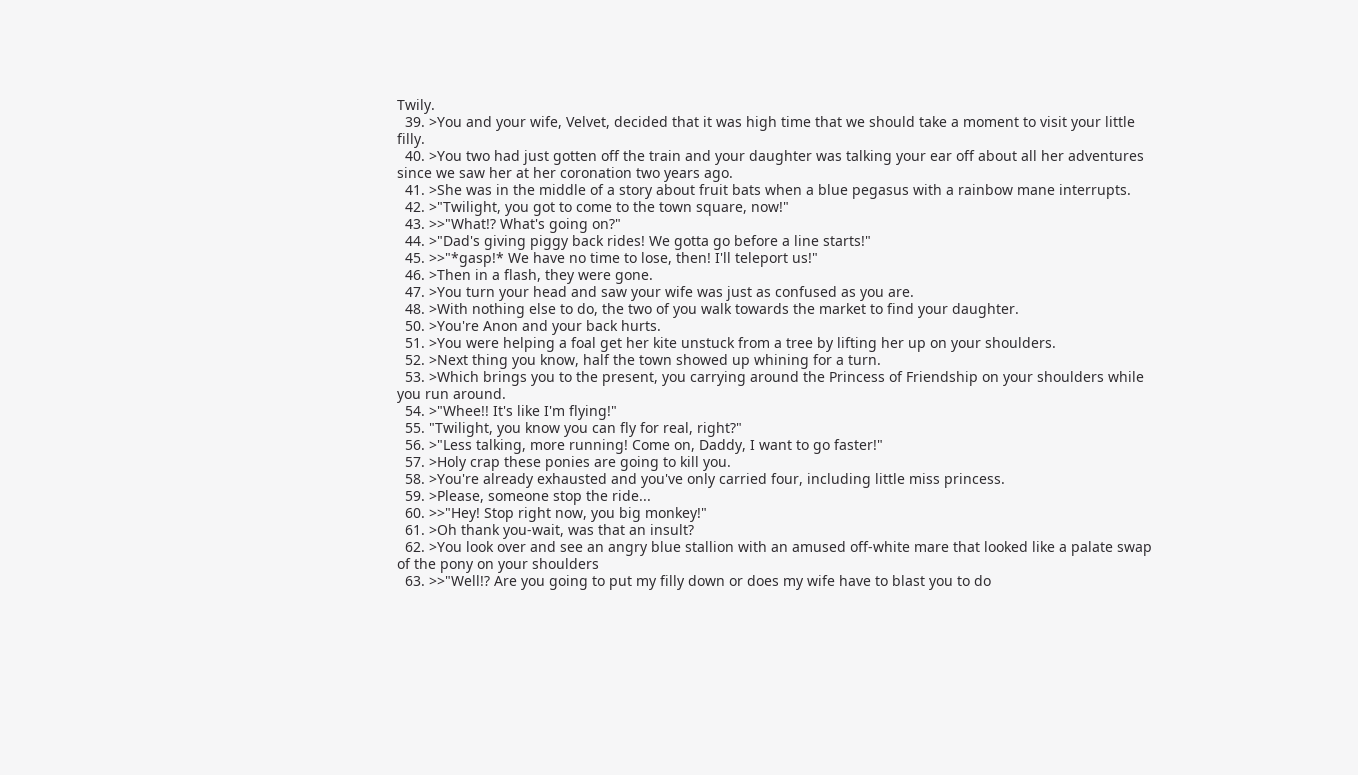Twily.
  39. >You and your wife, Velvet, decided that it was high time that we should take a moment to visit your little filly.
  40. >You two had just gotten off the train and your daughter was talking your ear off about all her adventures since we saw her at her coronation two years ago.
  41. >She was in the middle of a story about fruit bats when a blue pegasus with a rainbow mane interrupts.
  42. >"Twilight, you got to come to the town square, now!"
  43. >>"What!? What's going on?"
  44. >"Dad's giving piggy back rides! We gotta go before a line starts!"
  45. >>"*gasp!* We have no time to lose, then! I'll teleport us!"
  46. >Then in a flash, they were gone.
  47. >You turn your head and saw your wife was just as confused as you are.
  48. >With nothing else to do, the two of you walk towards the market to find your daughter.
  50. >You're Anon and your back hurts.
  51. >You were helping a foal get her kite unstuck from a tree by lifting her up on your shoulders.
  52. >Next thing you know, half the town showed up whining for a turn.
  53. >Which brings you to the present, you carrying around the Princess of Friendship on your shoulders while you run around.
  54. >"Whee!! It's like I'm flying!"
  55. "Twilight, you know you can fly for real, right?"
  56. >"Less talking, more running! Come on, Daddy, I want to go faster!"
  57. >Holy crap these ponies are going to kill you.
  58. >You're already exhausted and you've only carried four, including little miss princess.
  59. >Please, someone stop the ride...
  60. >>"Hey! Stop right now, you big monkey!"
  61. >Oh thank you-wait, was that an insult?
  62. >You look over and see an angry blue stallion with an amused off-white mare that looked like a palate swap of the pony on your shoulders
  63. >>"Well!? Are you going to put my filly down or does my wife have to blast you to do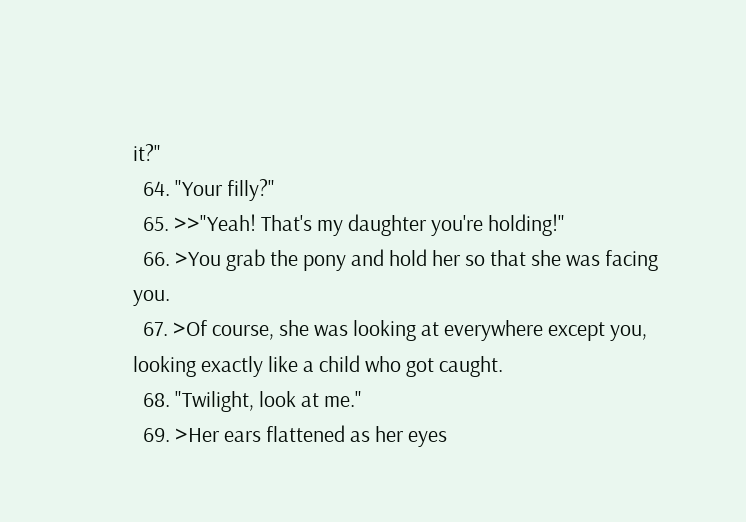it?"
  64. "Your filly?"
  65. >>"Yeah! That's my daughter you're holding!"
  66. >You grab the pony and hold her so that she was facing you.
  67. >Of course, she was looking at everywhere except you, looking exactly like a child who got caught.
  68. "Twilight, look at me."
  69. >Her ears flattened as her eyes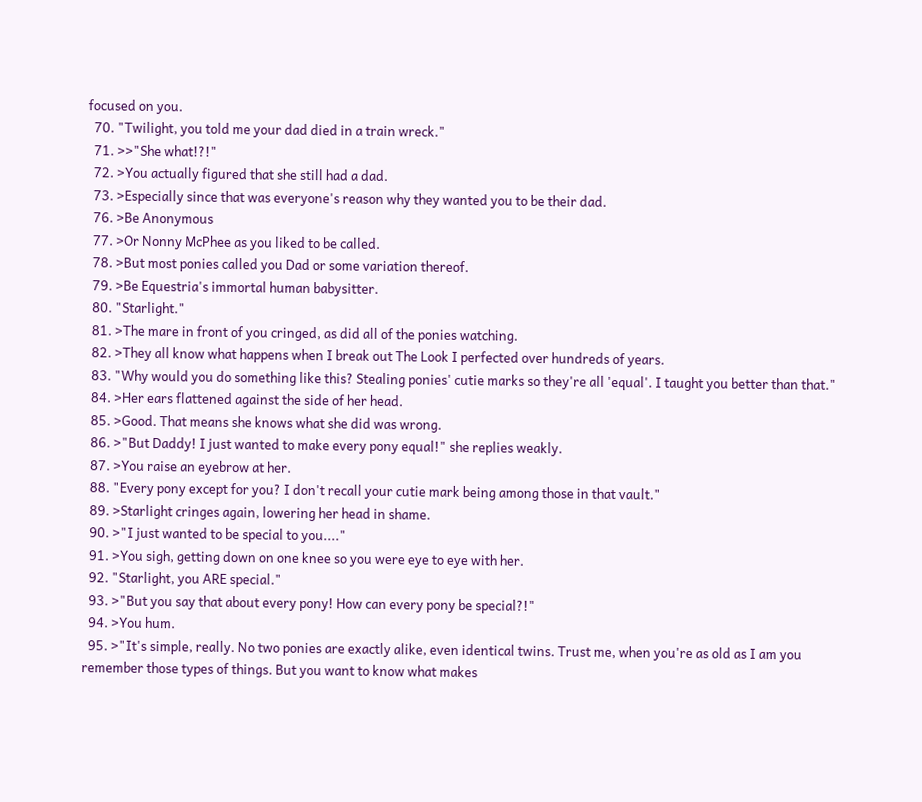focused on you.
  70. "Twilight, you told me your dad died in a train wreck."
  71. >>"She what!?!"
  72. >You actually figured that she still had a dad.
  73. >Especially since that was everyone's reason why they wanted you to be their dad.
  76. >Be Anonymous
  77. >Or Nonny McPhee as you liked to be called.
  78. >But most ponies called you Dad or some variation thereof.
  79. >Be Equestria's immortal human babysitter.
  80. "Starlight."
  81. >The mare in front of you cringed, as did all of the ponies watching.
  82. >They all know what happens when I break out The Look I perfected over hundreds of years.
  83. "Why would you do something like this? Stealing ponies' cutie marks so they're all 'equal'. I taught you better than that."
  84. >Her ears flattened against the side of her head.
  85. >Good. That means she knows what she did was wrong.
  86. >"But Daddy! I just wanted to make every pony equal!" she replies weakly.
  87. >You raise an eyebrow at her.
  88. "Every pony except for you? I don't recall your cutie mark being among those in that vault."
  89. >Starlight cringes again, lowering her head in shame.
  90. >"I just wanted to be special to you...."
  91. >You sigh, getting down on one knee so you were eye to eye with her.
  92. "Starlight, you ARE special."
  93. >"But you say that about every pony! How can every pony be special?!"
  94. >You hum.
  95. >"It's simple, really. No two ponies are exactly alike, even identical twins. Trust me, when you're as old as I am you remember those types of things. But you want to know what makes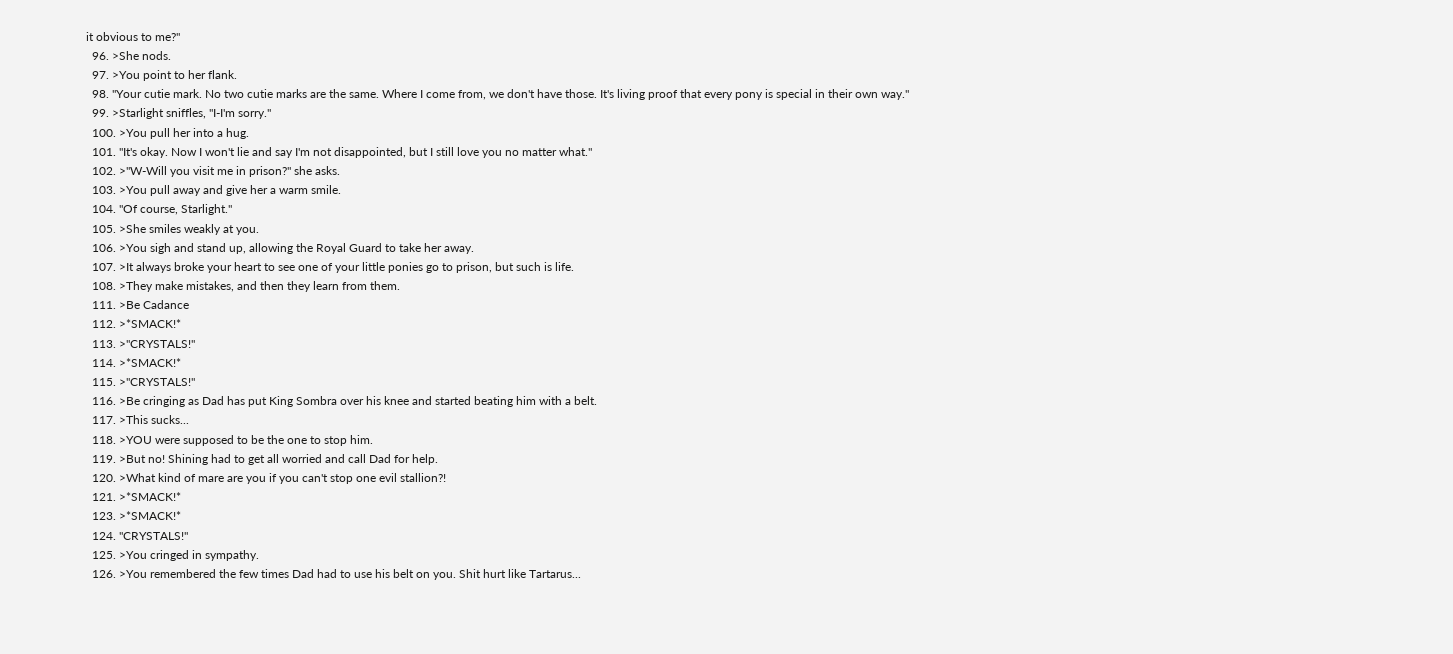it obvious to me?"
  96. >She nods.
  97. >You point to her flank.
  98. "Your cutie mark. No two cutie marks are the same. Where I come from, we don't have those. It's living proof that every pony is special in their own way."
  99. >Starlight sniffles, "I-I'm sorry."
  100. >You pull her into a hug.
  101. "It's okay. Now I won't lie and say I'm not disappointed, but I still love you no matter what."
  102. >"W-Will you visit me in prison?" she asks.
  103. >You pull away and give her a warm smile.
  104. "Of course, Starlight."
  105. >She smiles weakly at you.
  106. >You sigh and stand up, allowing the Royal Guard to take her away.
  107. >It always broke your heart to see one of your little ponies go to prison, but such is life.
  108. >They make mistakes, and then they learn from them.
  111. >Be Cadance
  112. >*SMACK!*
  113. >"CRYSTALS!"
  114. >*SMACK!*
  115. >"CRYSTALS!"
  116. >Be cringing as Dad has put King Sombra over his knee and started beating him with a belt.
  117. >This sucks...
  118. >YOU were supposed to be the one to stop him.
  119. >But no! Shining had to get all worried and call Dad for help.
  120. >What kind of mare are you if you can't stop one evil stallion?!
  121. >*SMACK!*
  123. >*SMACK!*
  124. "CRYSTALS!"
  125. >You cringed in sympathy.
  126. >You remembered the few times Dad had to use his belt on you. Shit hurt like Tartarus...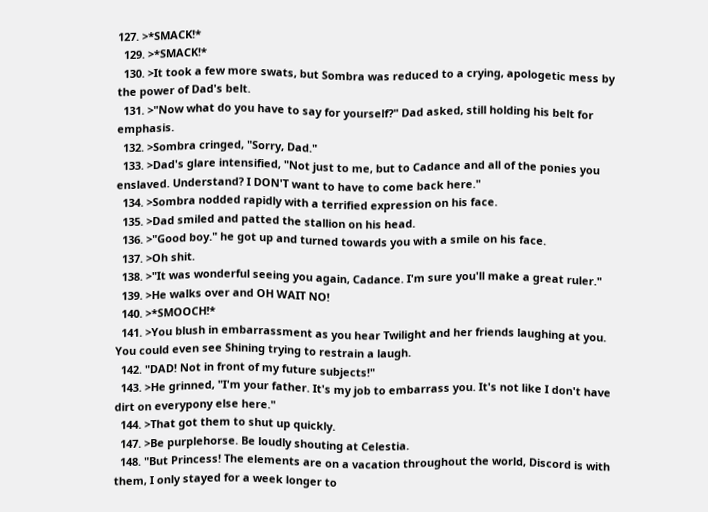127. >*SMACK!*
  129. >*SMACK!*
  130. >It took a few more swats, but Sombra was reduced to a crying, apologetic mess by the power of Dad's belt.
  131. >"Now what do you have to say for yourself?" Dad asked, still holding his belt for emphasis.
  132. >Sombra cringed, "Sorry, Dad."
  133. >Dad's glare intensified, "Not just to me, but to Cadance and all of the ponies you enslaved. Understand? I DON'T want to have to come back here."
  134. >Sombra nodded rapidly with a terrified expression on his face.
  135. >Dad smiled and patted the stallion on his head.
  136. >"Good boy." he got up and turned towards you with a smile on his face.
  137. >Oh shit.
  138. >"It was wonderful seeing you again, Cadance. I'm sure you'll make a great ruler."
  139. >He walks over and OH WAIT NO!
  140. >*SMOOCH!*
  141. >You blush in embarrassment as you hear Twilight and her friends laughing at you. You could even see Shining trying to restrain a laugh.
  142. "DAD! Not in front of my future subjects!"
  143. >He grinned, "I'm your father. It's my job to embarrass you. It's not like I don't have dirt on everypony else here."
  144. >That got them to shut up quickly.
  147. >Be purplehorse. Be loudly shouting at Celestia.
  148. "But Princess! The elements are on a vacation throughout the world, Discord is with them, I only stayed for a week longer to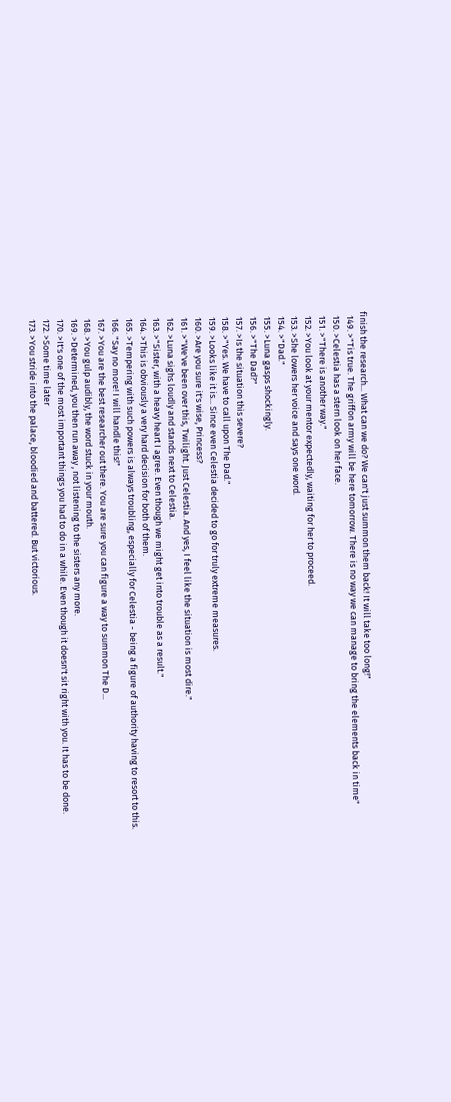finish the research... What can we do? We can't just summon them back! It will take too long!"
  149. >"Tis true. The griffon army will be here tomorrow. There is no way we can manage to bring the elements back in time"
  150. >Celestia has a stern look on her face.
  151. >"There is another way."
  152. >You look at your mentor expectedly, waiting for her to proceed.
  153. >She lowers her voice and says one word.
  154. >"Dad."
  155. >Luna gasps shockingly.
  156. >"The Dad?"
  157. >Is the situation this severe?
  158. >"Yes. We have to call upon The Dad."
  159. >Looks like it is... Since even Celestia decided to go for truly extreme measures.
  160. >Are you sure it's wise, Princess?
  161. >"We've been over this, Twilight. Just Celestia. And yes, I feel like the situation is most dire."
  162. >Luna sighs loudly and stands next to Celestia.
  163. >"Sister, with a heavy heart I agree. Even though we might get into trouble as a result."
  164. >This is obviously a very hard decision for both of them.
  165. >Tempering with such powers is always troubling, especially for Celestia - being a figure of authority having to resort to this.
  166. "Say no more! I will handle this!"
  167. >You are the best researcher out there. You are sure you can figure a way to summon The D...
  168. >You gulp audibly, the word stuck in your mouth.
  169. >Determined, you then run away , not listening to the sisters any more.
  170. >It's one of the most important things you had to do in a while. Even though it doesn't sit right with you. It has to be done.
  172. >Some time later
  173. >You stride into the palace, bloodied and battered. But victorious.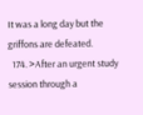It was a long day but the griffons are defeated.
  174. >After an urgent study session through a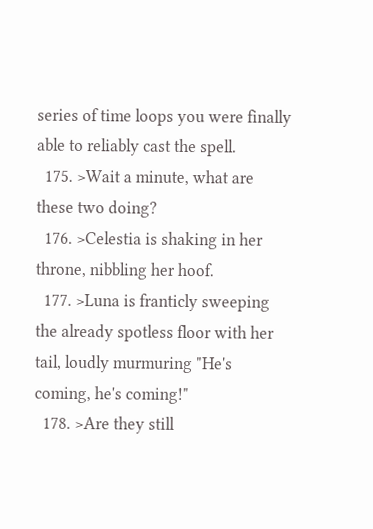series of time loops you were finally able to reliably cast the spell.
  175. >Wait a minute, what are these two doing?
  176. >Celestia is shaking in her throne, nibbling her hoof.
  177. >Luna is franticly sweeping the already spotless floor with her tail, loudly murmuring "He's coming, he's coming!"
  178. >Are they still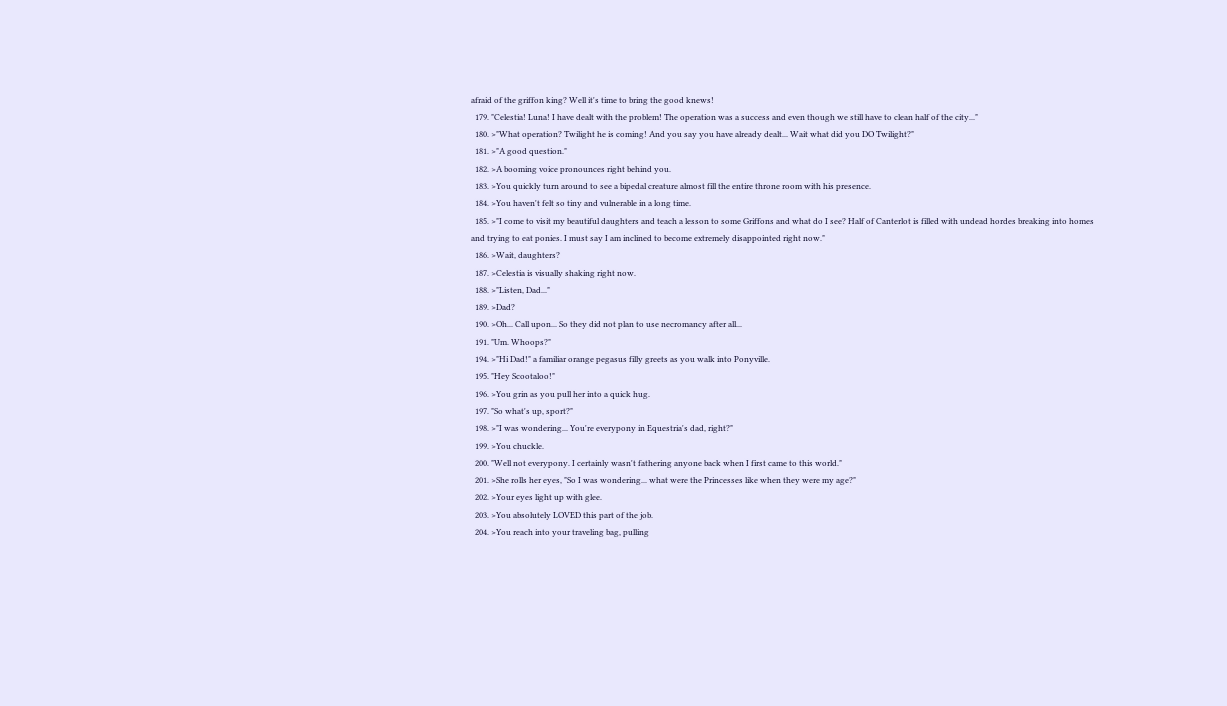afraid of the griffon king? Well it's time to bring the good knews!
  179. "Celestia! Luna! I have dealt with the problem! The operation was a success and even though we still have to clean half of the city..."
  180. >"What operation? Twilight he is coming! And you say you have already dealt... Wait what did you DO Twilight?"
  181. >"A good question."
  182. >A booming voice pronounces right behind you.
  183. >You quickly turn around to see a bipedal creature almost fill the entire throne room with his presence.
  184. >You haven't felt so tiny and vulnerable in a long time.
  185. >"I come to visit my beautiful daughters and teach a lesson to some Griffons and what do I see? Half of Canterlot is filled with undead hordes breaking into homes and trying to eat ponies. I must say I am inclined to become extremely disappointed right now."
  186. >Wait, daughters?
  187. >Celestia is visually shaking right now.
  188. >"Listen, Dad..."
  189. >Dad?
  190. >Oh... Call upon... So they did not plan to use necromancy after all...
  191. "Um. Whoops?"
  194. >"Hi Dad!" a familiar orange pegasus filly greets as you walk into Ponyville.
  195. "Hey Scootaloo!"
  196. >You grin as you pull her into a quick hug.
  197. "So what's up, sport?"
  198. >"I was wondering... You're everypony in Equestria's dad, right?"
  199. >You chuckle.
  200. "Well not everypony. I certainly wasn't fathering anyone back when I first came to this world."
  201. >She rolls her eyes, "So I was wondering... what were the Princesses like when they were my age?"
  202. >Your eyes light up with glee.
  203. >You absolutely LOVED this part of the job.
  204. >You reach into your traveling bag, pulling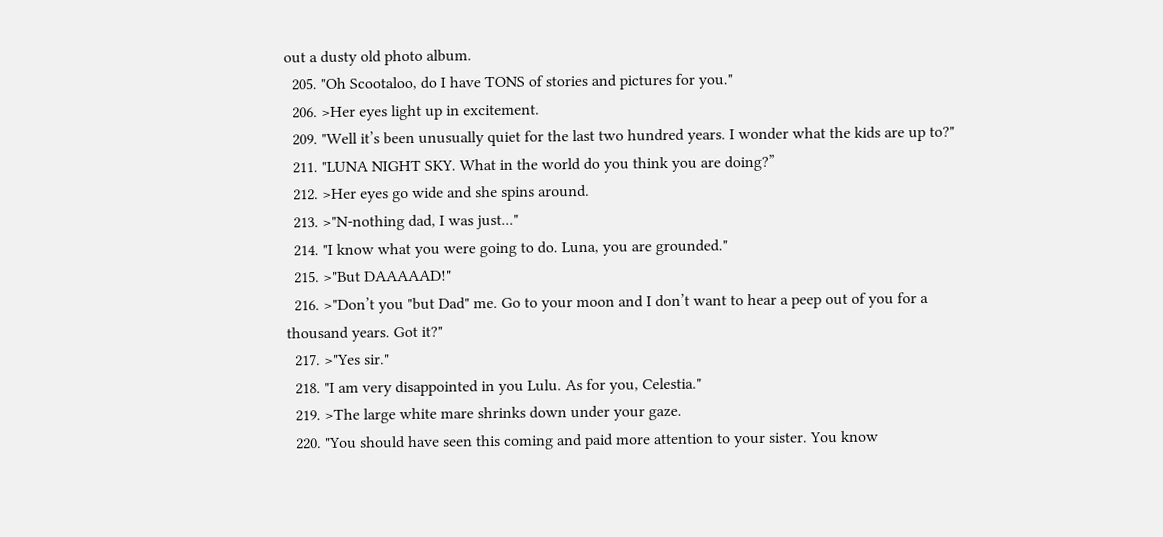out a dusty old photo album.
  205. "Oh Scootaloo, do I have TONS of stories and pictures for you."
  206. >Her eyes light up in excitement.
  209. "Well it’s been unusually quiet for the last two hundred years. I wonder what the kids are up to?"
  211. "LUNA NIGHT SKY. What in the world do you think you are doing?”
  212. >Her eyes go wide and she spins around.
  213. >"N-nothing dad, I was just..."
  214. "I know what you were going to do. Luna, you are grounded."
  215. >"But DAAAAAD!"
  216. >"Don’t you "but Dad" me. Go to your moon and I don’t want to hear a peep out of you for a thousand years. Got it?"
  217. >"Yes sir."
  218. "I am very disappointed in you Lulu. As for you, Celestia."
  219. >The large white mare shrinks down under your gaze.
  220. "You should have seen this coming and paid more attention to your sister. You know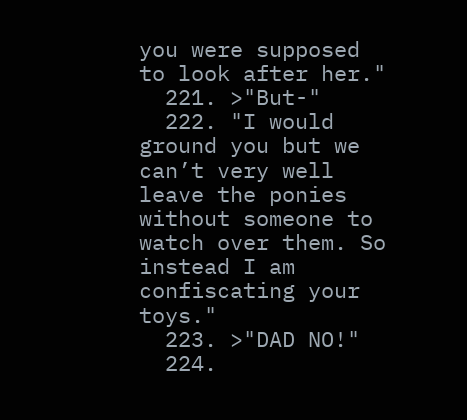you were supposed to look after her."
  221. >"But-"
  222. "I would ground you but we can’t very well leave the ponies without someone to watch over them. So instead I am confiscating your toys."
  223. >"DAD NO!"
  224.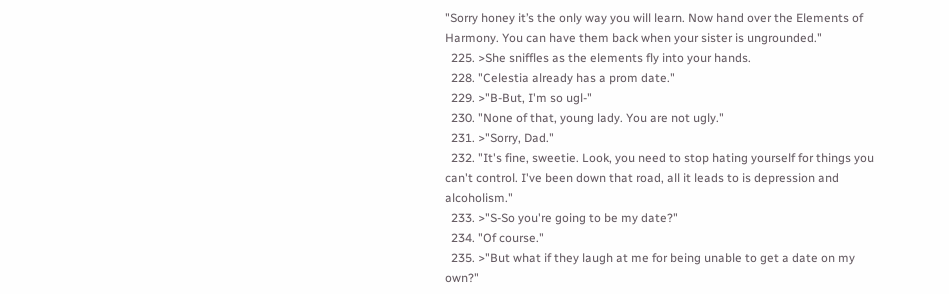"Sorry honey it’s the only way you will learn. Now hand over the Elements of Harmony. You can have them back when your sister is ungrounded."
  225. >She sniffles as the elements fly into your hands.
  228. "Celestia already has a prom date."
  229. >"B-But, I'm so ugl-"
  230. "None of that, young lady. You are not ugly."
  231. >"Sorry, Dad."
  232. "It's fine, sweetie. Look, you need to stop hating yourself for things you can't control. I've been down that road, all it leads to is depression and alcoholism."
  233. >"S-So you're going to be my date?"
  234. "Of course."
  235. >"But what if they laugh at me for being unable to get a date on my own?"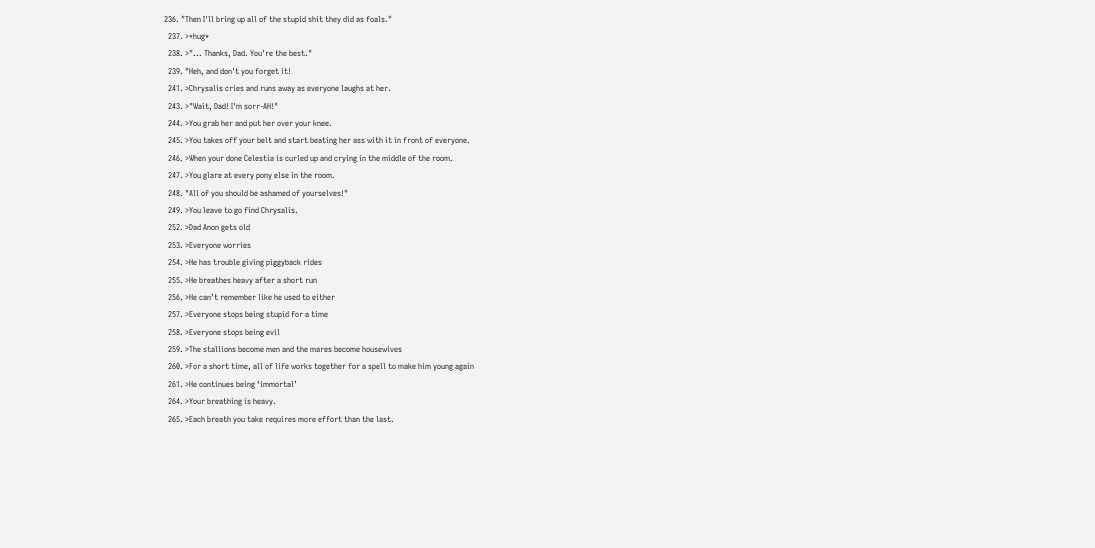236. "Then I'll bring up all of the stupid shit they did as foals."
  237. >*hug*
  238. >"... Thanks, Dad. You're the best."
  239. "Heh, and don't you forget it!
  241. >Chrysalis cries and runs away as everyone laughs at her.
  243. >"Wait, Dad! I'm sorr-AH!"
  244. >You grab her and put her over your knee.
  245. >You takes off your belt and start beating her ass with it in front of everyone.
  246. >When your done Celestia is curled up and crying in the middle of the room.
  247. >You glare at every pony else in the room.
  248. "All of you should be ashamed of yourselves!"
  249. >You leave to go find Chrysalis.
  252. >Dad Anon gets old
  253. >Everyone worries
  254. >He has trouble giving piggyback rides
  255. >He breathes heavy after a short run
  256. >He can’t remember like he used to either
  257. >Everyone stops being stupid for a time
  258. >Everyone stops being evil
  259. >The stallions become men and the mares become housewives
  260. >For a short time, all of life works together for a spell to make him young again
  261. >He continues being ‘immortal’
  264. >Your breathing is heavy.
  265. >Each breath you take requires more effort than the last.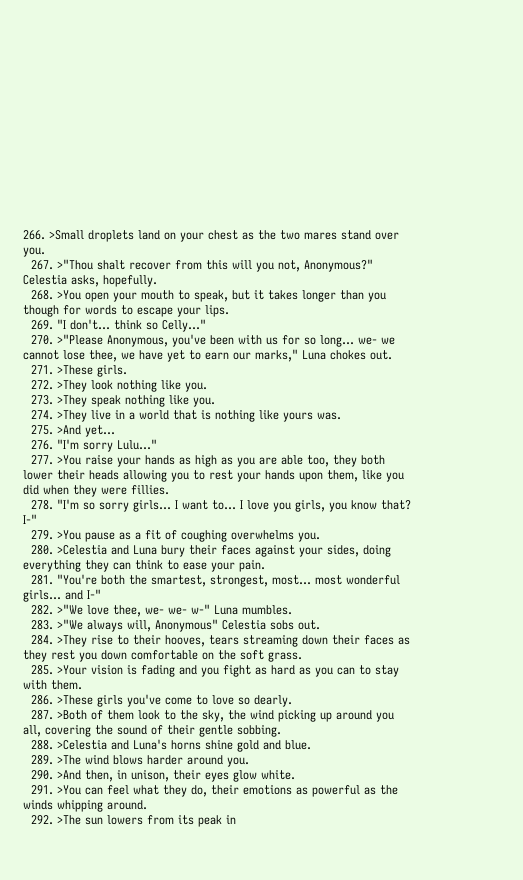266. >Small droplets land on your chest as the two mares stand over you.
  267. >"Thou shalt recover from this will you not, Anonymous?" Celestia asks, hopefully.
  268. >You open your mouth to speak, but it takes longer than you though for words to escape your lips.
  269. "I don't... think so Celly..."
  270. >"Please Anonymous, you've been with us for so long... we- we cannot lose thee, we have yet to earn our marks," Luna chokes out.
  271. >These girls.
  272. >They look nothing like you.
  273. >They speak nothing like you.
  274. >They live in a world that is nothing like yours was.
  275. >And yet...
  276. "I'm sorry Lulu..."
  277. >You raise your hands as high as you are able too, they both lower their heads allowing you to rest your hands upon them, like you did when they were fillies.
  278. "I'm so sorry girls... I want to... I love you girls, you know that? I-"
  279. >You pause as a fit of coughing overwhelms you.
  280. >Celestia and Luna bury their faces against your sides, doing everything they can think to ease your pain.
  281. "You're both the smartest, strongest, most... most wonderful girls... and I-"
  282. >"We love thee, we- we- w-" Luna mumbles.
  283. >"We always will, Anonymous" Celestia sobs out.
  284. >They rise to their hooves, tears streaming down their faces as they rest you down comfortable on the soft grass.
  285. >Your vision is fading and you fight as hard as you can to stay with them.
  286. >These girls you've come to love so dearly.
  287. >Both of them look to the sky, the wind picking up around you all, covering the sound of their gentle sobbing.
  288. >Celestia and Luna's horns shine gold and blue.
  289. >The wind blows harder around you.
  290. >And then, in unison, their eyes glow white.
  291. >You can feel what they do, their emotions as powerful as the winds whipping around.
  292. >The sun lowers from its peak in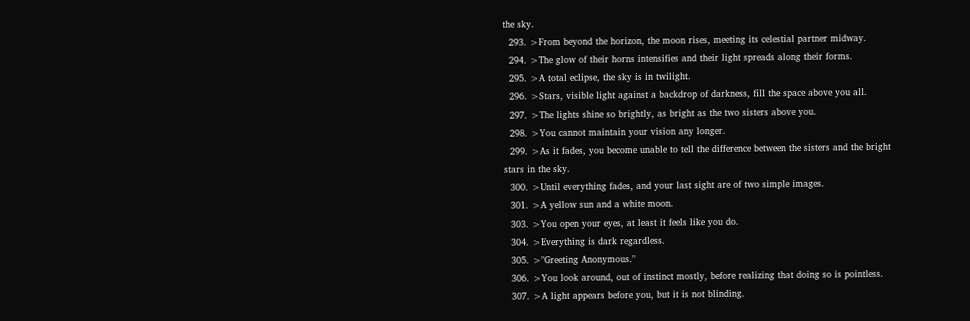the sky.
  293. >From beyond the horizon, the moon rises, meeting its celestial partner midway.
  294. >The glow of their horns intensifies and their light spreads along their forms.
  295. >A total eclipse, the sky is in twilight.
  296. >Stars, visible light against a backdrop of darkness, fill the space above you all.
  297. >The lights shine so brightly, as bright as the two sisters above you.
  298. >You cannot maintain your vision any longer.
  299. >As it fades, you become unable to tell the difference between the sisters and the bright stars in the sky.
  300. >Until everything fades, and your last sight are of two simple images.
  301. >A yellow sun and a white moon.
  303. >You open your eyes, at least it feels like you do.
  304. >Everything is dark regardless.
  305. >"Greeting Anonymous."
  306. >You look around, out of instinct mostly, before realizing that doing so is pointless.
  307. >A light appears before you, but it is not blinding.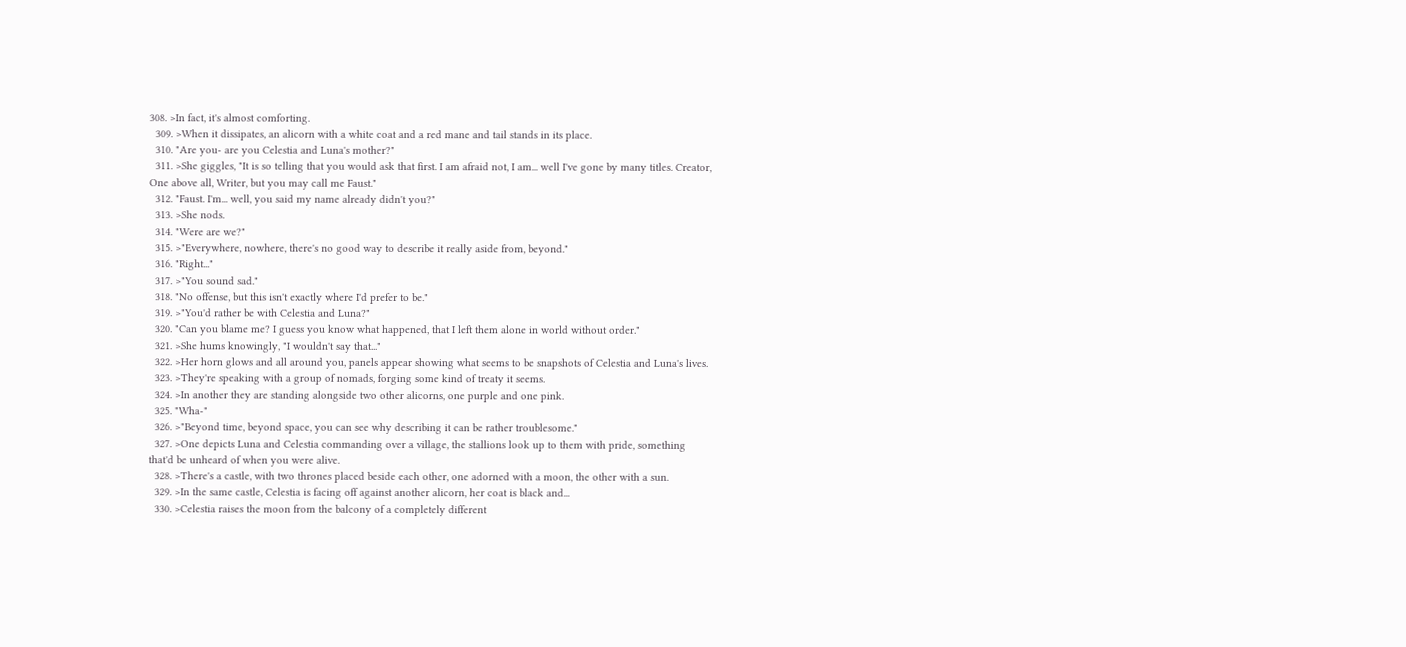308. >In fact, it's almost comforting.
  309. >When it dissipates, an alicorn with a white coat and a red mane and tail stands in its place.
  310. "Are you- are you Celestia and Luna's mother?"
  311. >She giggles, "It is so telling that you would ask that first. I am afraid not, I am... well I've gone by many titles. Creator, One above all, Writer, but you may call me Faust."
  312. "Faust. I'm... well, you said my name already didn't you?"
  313. >She nods.
  314. "Were are we?"
  315. >"Everywhere, nowhere, there's no good way to describe it really aside from, beyond."
  316. "Right..."
  317. >"You sound sad."
  318. "No offense, but this isn't exactly where I'd prefer to be."
  319. >"You'd rather be with Celestia and Luna?"
  320. "Can you blame me? I guess you know what happened, that I left them alone in world without order."
  321. >She hums knowingly, "I wouldn't say that..."
  322. >Her horn glows and all around you, panels appear showing what seems to be snapshots of Celestia and Luna's lives.
  323. >They're speaking with a group of nomads, forging some kind of treaty it seems.
  324. >In another they are standing alongside two other alicorns, one purple and one pink.
  325. "Wha-"
  326. >"Beyond time, beyond space, you can see why describing it can be rather troublesome."
  327. >One depicts Luna and Celestia commanding over a village, the stallions look up to them with pride, something that'd be unheard of when you were alive.
  328. >There's a castle, with two thrones placed beside each other, one adorned with a moon, the other with a sun.
  329. >In the same castle, Celestia is facing off against another alicorn, her coat is black and...
  330. >Celestia raises the moon from the balcony of a completely different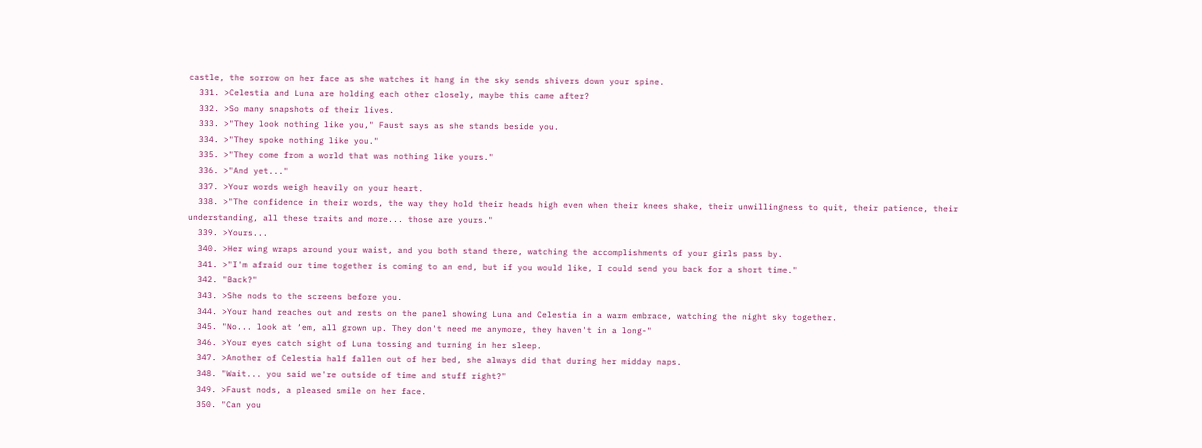castle, the sorrow on her face as she watches it hang in the sky sends shivers down your spine.
  331. >Celestia and Luna are holding each other closely, maybe this came after?
  332. >So many snapshots of their lives.
  333. >"They look nothing like you," Faust says as she stands beside you.
  334. >"They spoke nothing like you."
  335. >"They come from a world that was nothing like yours."
  336. >"And yet..."
  337. >Your words weigh heavily on your heart.
  338. >"The confidence in their words, the way they hold their heads high even when their knees shake, their unwillingness to quit, their patience, their understanding, all these traits and more... those are yours."
  339. >Yours...
  340. >Her wing wraps around your waist, and you both stand there, watching the accomplishments of your girls pass by.
  341. >"I'm afraid our time together is coming to an end, but if you would like, I could send you back for a short time."
  342. "Back?"
  343. >She nods to the screens before you.
  344. >Your hand reaches out and rests on the panel showing Luna and Celestia in a warm embrace, watching the night sky together.
  345. "No... look at ‘em, all grown up. They don't need me anymore, they haven't in a long-"
  346. >Your eyes catch sight of Luna tossing and turning in her sleep.
  347. >Another of Celestia half fallen out of her bed, she always did that during her midday naps.
  348. "Wait... you said we're outside of time and stuff right?"
  349. >Faust nods, a pleased smile on her face.
  350. "Can you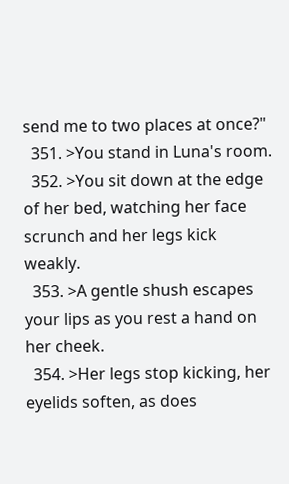send me to two places at once?"
  351. >You stand in Luna's room.
  352. >You sit down at the edge of her bed, watching her face scrunch and her legs kick weakly.
  353. >A gentle shush escapes your lips as you rest a hand on her cheek.
  354. >Her legs stop kicking, her eyelids soften, as does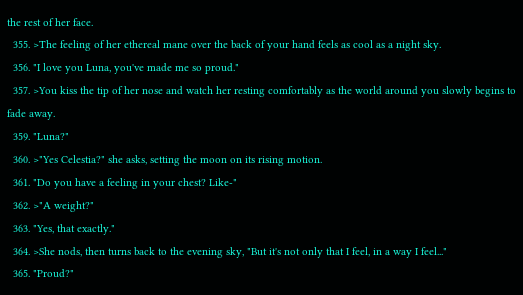the rest of her face.
  355. >The feeling of her ethereal mane over the back of your hand feels as cool as a night sky.
  356. "I love you Luna, you've made me so proud."
  357. >You kiss the tip of her nose and watch her resting comfortably as the world around you slowly begins to fade away.
  359. "Luna?"
  360. >"Yes Celestia?" she asks, setting the moon on its rising motion.
  361. "Do you have a feeling in your chest? Like-"
  362. >"A weight?"
  363. "Yes, that exactly."
  364. >She nods, then turns back to the evening sky, "But it's not only that I feel, in a way I feel..."
  365. "Proud?"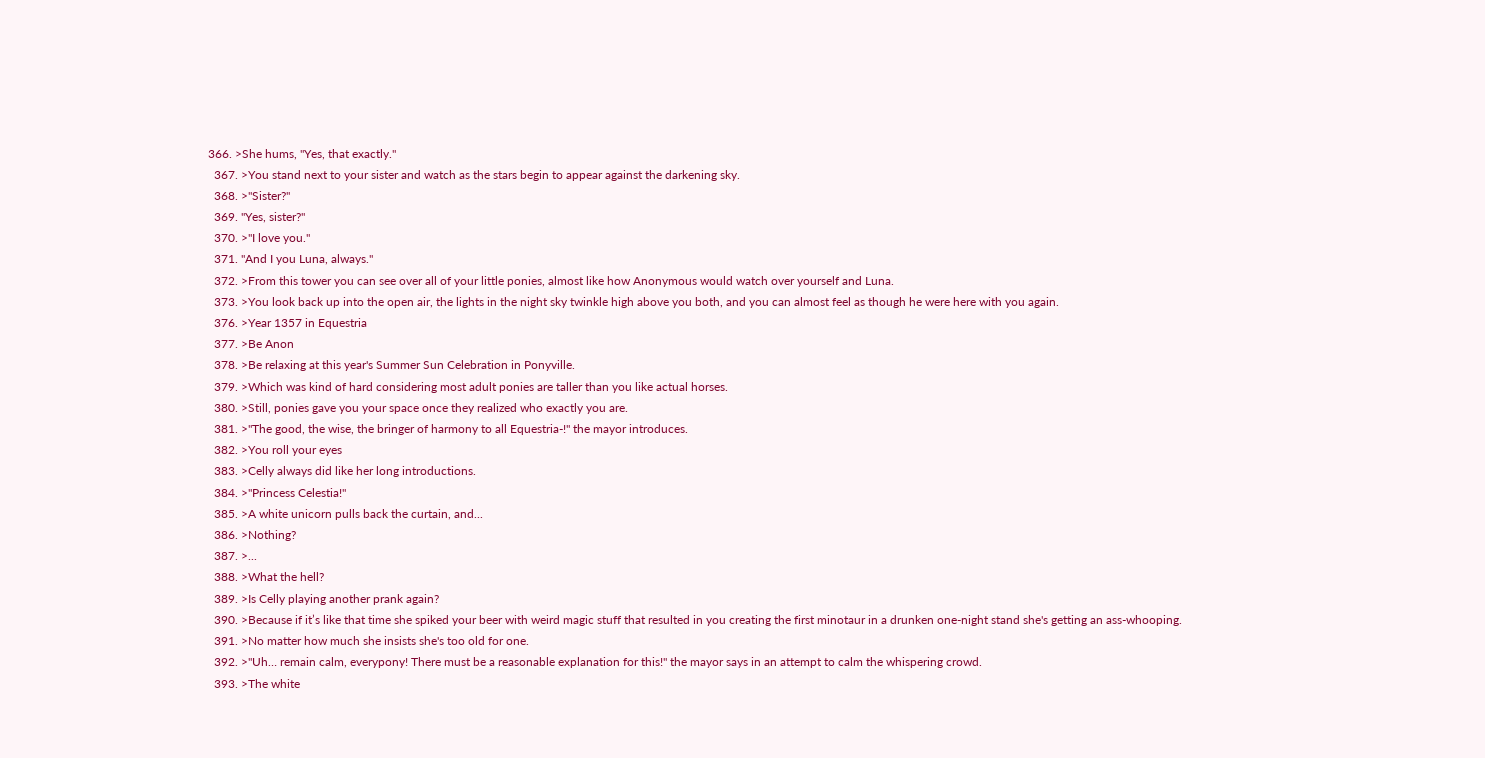366. >She hums, "Yes, that exactly."
  367. >You stand next to your sister and watch as the stars begin to appear against the darkening sky.
  368. >"Sister?"
  369. "Yes, sister?"
  370. >"I love you."
  371. "And I you Luna, always."
  372. >From this tower you can see over all of your little ponies, almost like how Anonymous would watch over yourself and Luna.
  373. >You look back up into the open air, the lights in the night sky twinkle high above you both, and you can almost feel as though he were here with you again.
  376. >Year 1357 in Equestria
  377. >Be Anon
  378. >Be relaxing at this year's Summer Sun Celebration in Ponyville.
  379. >Which was kind of hard considering most adult ponies are taller than you like actual horses.
  380. >Still, ponies gave you your space once they realized who exactly you are.
  381. >"The good, the wise, the bringer of harmony to all Equestria-!" the mayor introduces.
  382. >You roll your eyes
  383. >Celly always did like her long introductions.
  384. >"Princess Celestia!"
  385. >A white unicorn pulls back the curtain, and...
  386. >Nothing?
  387. >...
  388. >What the hell?
  389. >Is Celly playing another prank again?
  390. >Because if it’s like that time she spiked your beer with weird magic stuff that resulted in you creating the first minotaur in a drunken one-night stand she's getting an ass-whooping.
  391. >No matter how much she insists she's too old for one.
  392. >"Uh… remain calm, everypony! There must be a reasonable explanation for this!" the mayor says in an attempt to calm the whispering crowd.
  393. >The white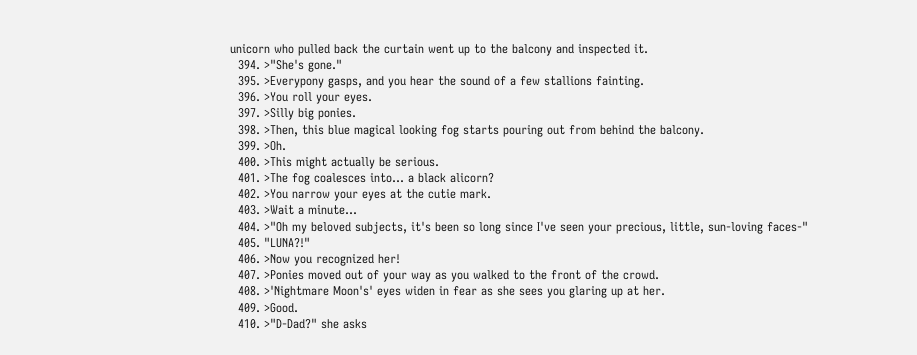unicorn who pulled back the curtain went up to the balcony and inspected it.
  394. >"She's gone."
  395. >Everypony gasps, and you hear the sound of a few stallions fainting.
  396. >You roll your eyes.
  397. >Silly big ponies.
  398. >Then, this blue magical looking fog starts pouring out from behind the balcony.
  399. >Oh.
  400. >This might actually be serious.
  401. >The fog coalesces into... a black alicorn?
  402. >You narrow your eyes at the cutie mark.
  403. >Wait a minute...
  404. >"Oh my beloved subjects, it's been so long since I've seen your precious, little, sun-loving faces-"
  405. "LUNA?!"
  406. >Now you recognized her!
  407. >Ponies moved out of your way as you walked to the front of the crowd.
  408. >'Nightmare Moon's' eyes widen in fear as she sees you glaring up at her.
  409. >Good.
  410. >"D-Dad?" she asks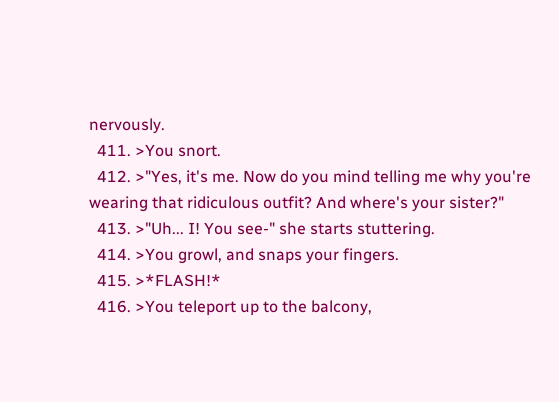nervously.
  411. >You snort.
  412. >"Yes, it's me. Now do you mind telling me why you're wearing that ridiculous outfit? And where's your sister?"
  413. >"Uh... I! You see-" she starts stuttering.
  414. >You growl, and snaps your fingers.
  415. >*FLASH!*
  416. >You teleport up to the balcony,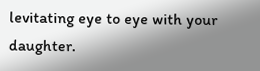levitating eye to eye with your daughter.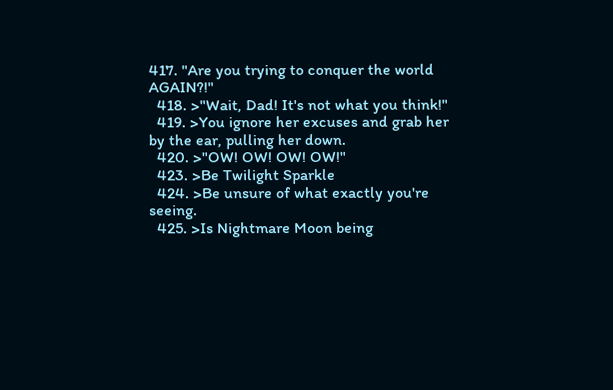417. "Are you trying to conquer the world AGAIN?!"
  418. >"Wait, Dad! It's not what you think!"
  419. >You ignore her excuses and grab her by the ear, pulling her down.
  420. >"OW! OW! OW! OW!"
  423. >Be Twilight Sparkle
  424. >Be unsure of what exactly you're seeing.
  425. >Is Nightmare Moon being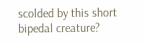scolded by this short bipedal creature?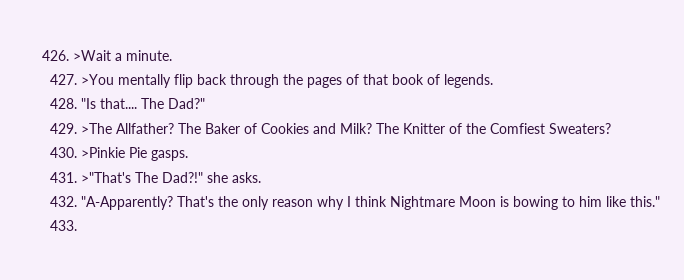426. >Wait a minute.
  427. >You mentally flip back through the pages of that book of legends.
  428. "Is that.... The Dad?"
  429. >The Allfather? The Baker of Cookies and Milk? The Knitter of the Comfiest Sweaters?
  430. >Pinkie Pie gasps.
  431. >"That's The Dad?!" she asks.
  432. "A-Apparently? That's the only reason why I think Nightmare Moon is bowing to him like this."
  433.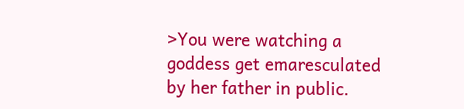>You were watching a goddess get emaresculated by her father in public.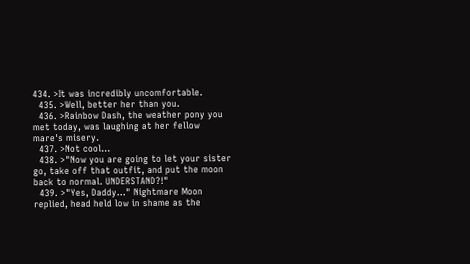434. >It was incredibly uncomfortable.
  435. >Well, better her than you.
  436. >Rainbow Dash, the weather pony you met today, was laughing at her fellow mare's misery.
  437. >Not cool...
  438. >"Now you are going to let your sister go, take off that outfit, and put the moon back to normal. UNDERSTAND?!"
  439. >"Yes, Daddy…" Nightmare Moon replied, head held low in shame as the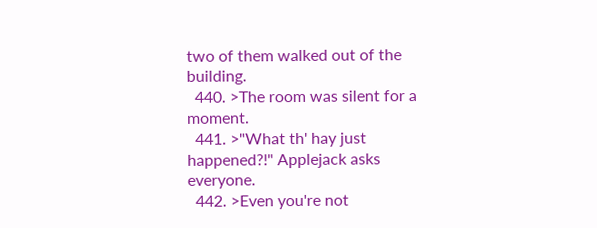two of them walked out of the building.
  440. >The room was silent for a moment.
  441. >"What th' hay just happened?!" Applejack asks everyone.
  442. >Even you're not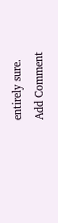entirely sure.
Add Comment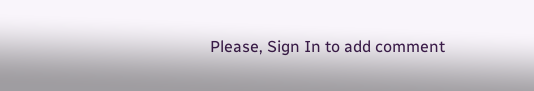Please, Sign In to add comment